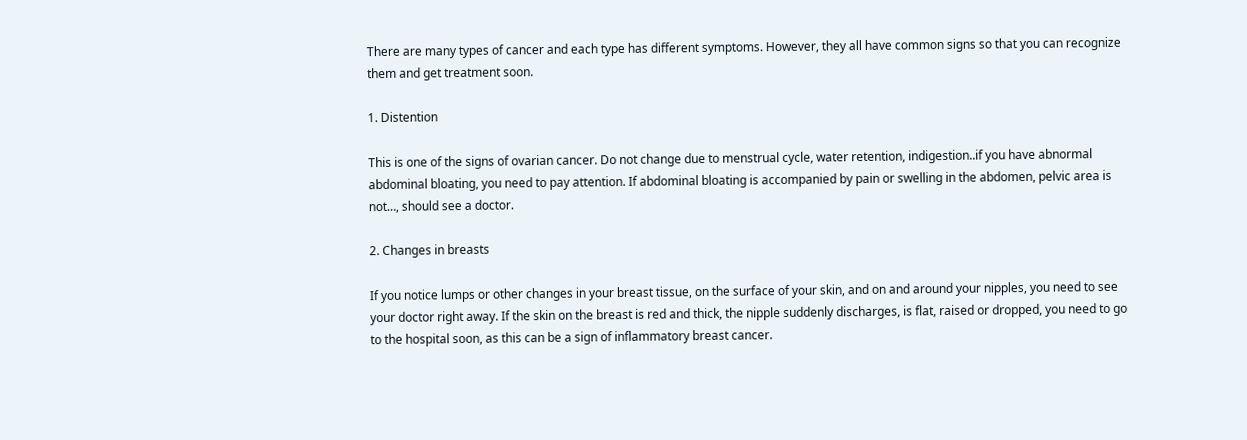There are many types of cancer and each type has different symptoms. However, they all have common signs so that you can recognize them and get treatment soon.

1. Distention

This is one of the signs of ovarian cancer. Do not change due to menstrual cycle, water retention, indigestion..if you have abnormal abdominal bloating, you need to pay attention. If abdominal bloating is accompanied by pain or swelling in the abdomen, pelvic area is not…, should see a doctor.

2. Changes in breasts

If you notice lumps or other changes in your breast tissue, on the surface of your skin, and on and around your nipples, you need to see your doctor right away. If the skin on the breast is red and thick, the nipple suddenly discharges, is flat, raised or dropped, you need to go to the hospital soon, as this can be a sign of inflammatory breast cancer.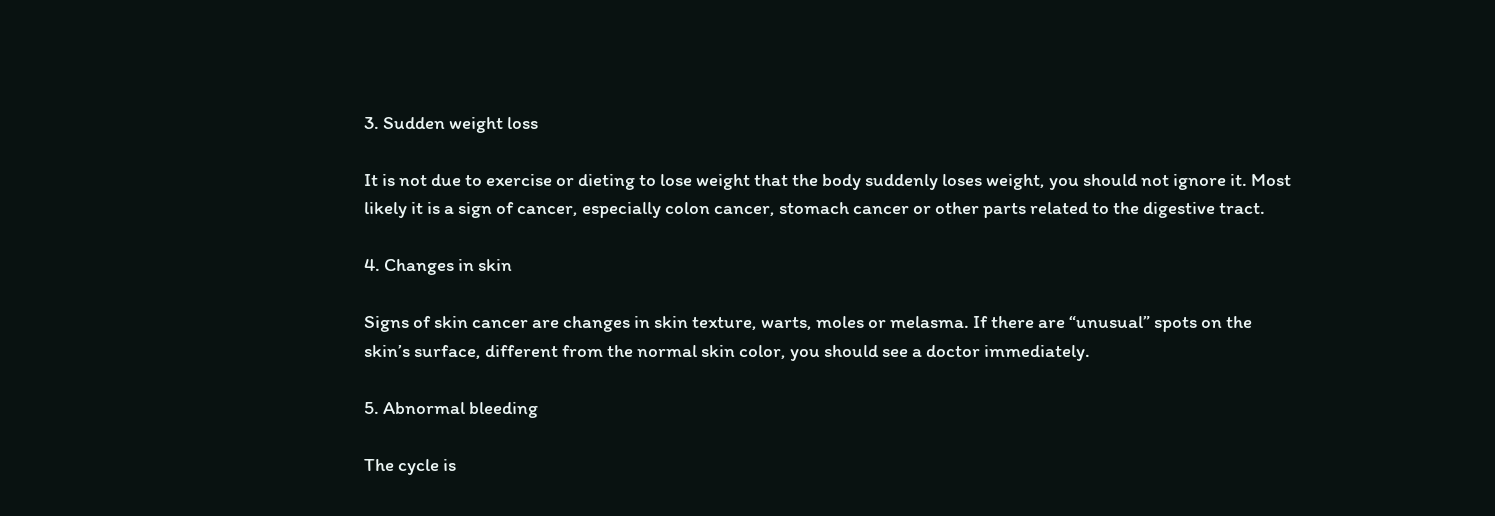3. Sudden weight loss

It is not due to exercise or dieting to lose weight that the body suddenly loses weight, you should not ignore it. Most likely it is a sign of cancer, especially colon cancer, stomach cancer or other parts related to the digestive tract.

4. Changes in skin

Signs of skin cancer are changes in skin texture, warts, moles or melasma. If there are “unusual” spots on the skin’s surface, different from the normal skin color, you should see a doctor immediately.

5. Abnormal bleeding

The cycle is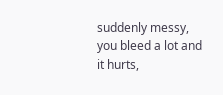suddenly messy, you bleed a lot and it hurts,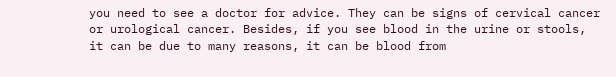you need to see a doctor for advice. They can be signs of cervical cancer or urological cancer. Besides, if you see blood in the urine or stools, it can be due to many reasons, it can be blood from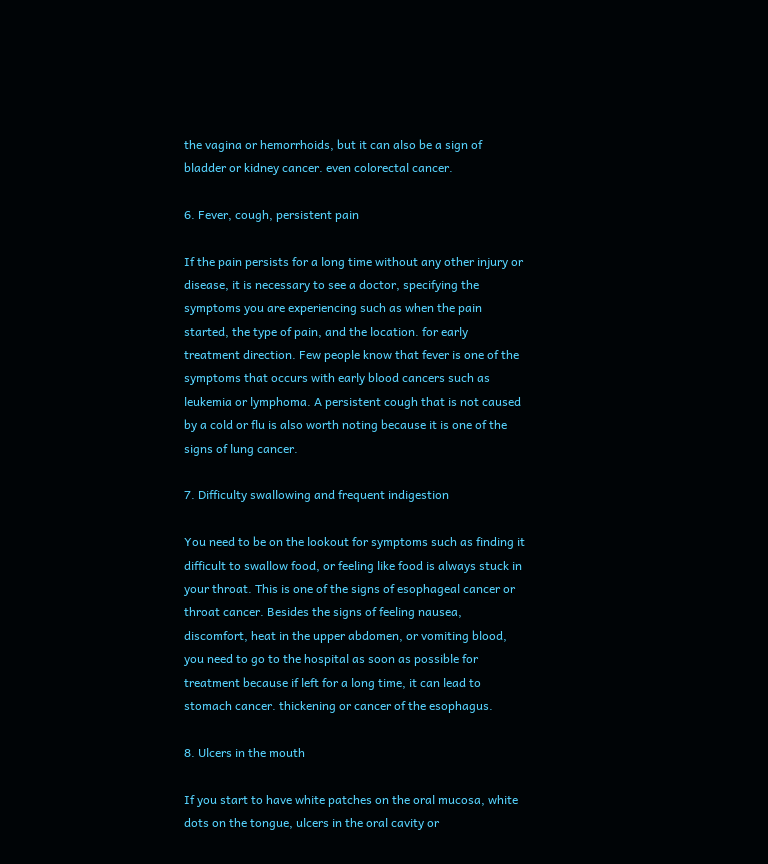the vagina or hemorrhoids, but it can also be a sign of bladder or kidney cancer. even colorectal cancer.

6. Fever, cough, persistent pain

If the pain persists for a long time without any other injury or disease, it is necessary to see a doctor, specifying the symptoms you are experiencing such as when the pain started, the type of pain, and the location. for early treatment direction. Few people know that fever is one of the symptoms that occurs with early blood cancers such as leukemia or lymphoma. A persistent cough that is not caused by a cold or flu is also worth noting because it is one of the signs of lung cancer.

7. Difficulty swallowing and frequent indigestion

You need to be on the lookout for symptoms such as finding it difficult to swallow food, or feeling like food is always stuck in your throat. This is one of the signs of esophageal cancer or throat cancer. Besides the signs of feeling nausea, discomfort, heat in the upper abdomen, or vomiting blood, you need to go to the hospital as soon as possible for treatment because if left for a long time, it can lead to stomach cancer. thickening or cancer of the esophagus.

8. Ulcers in the mouth

If you start to have white patches on the oral mucosa, white dots on the tongue, ulcers in the oral cavity or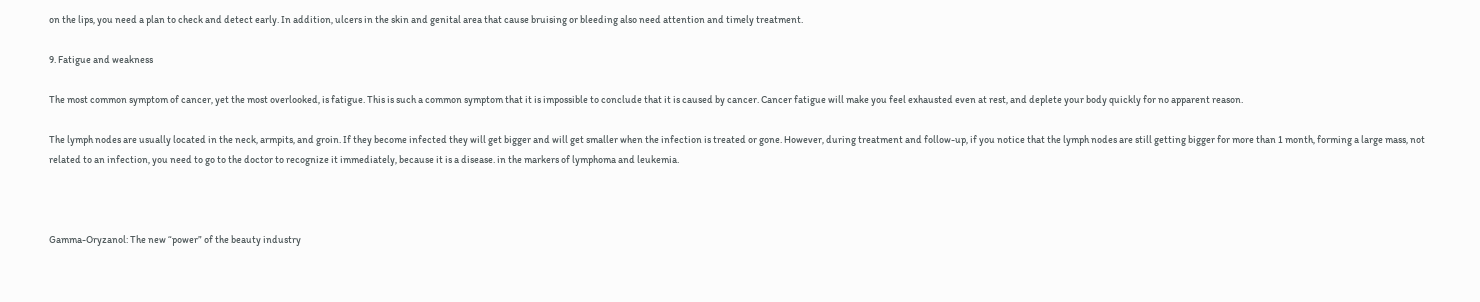on the lips, you need a plan to check and detect early. In addition, ulcers in the skin and genital area that cause bruising or bleeding also need attention and timely treatment.

9. Fatigue and weakness

The most common symptom of cancer, yet the most overlooked, is fatigue. This is such a common symptom that it is impossible to conclude that it is caused by cancer. Cancer fatigue will make you feel exhausted even at rest, and deplete your body quickly for no apparent reason.

The lymph nodes are usually located in the neck, armpits, and groin. If they become infected they will get bigger and will get smaller when the infection is treated or gone. However, during treatment and follow-up, if you notice that the lymph nodes are still getting bigger for more than 1 month, forming a large mass, not related to an infection, you need to go to the doctor to recognize it immediately, because it is a disease. in the markers of lymphoma and leukemia.



Gamma-Oryzanol: The new “power” of the beauty industry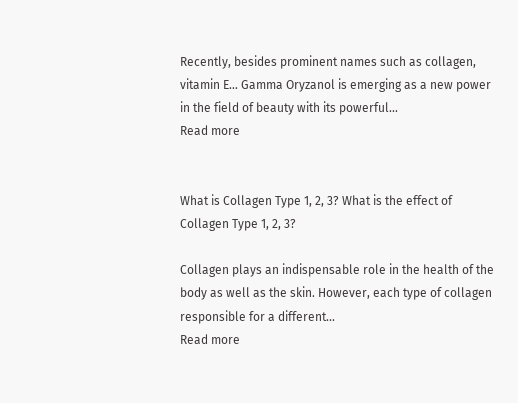Recently, besides prominent names such as collagen, vitamin E… Gamma Oryzanol is emerging as a new power in the field of beauty with its powerful...
Read more


What is Collagen Type 1, 2, 3? What is the effect of Collagen Type 1, 2, 3?

Collagen plays an indispensable role in the health of the body as well as the skin. However, each type of collagen responsible for a different...
Read more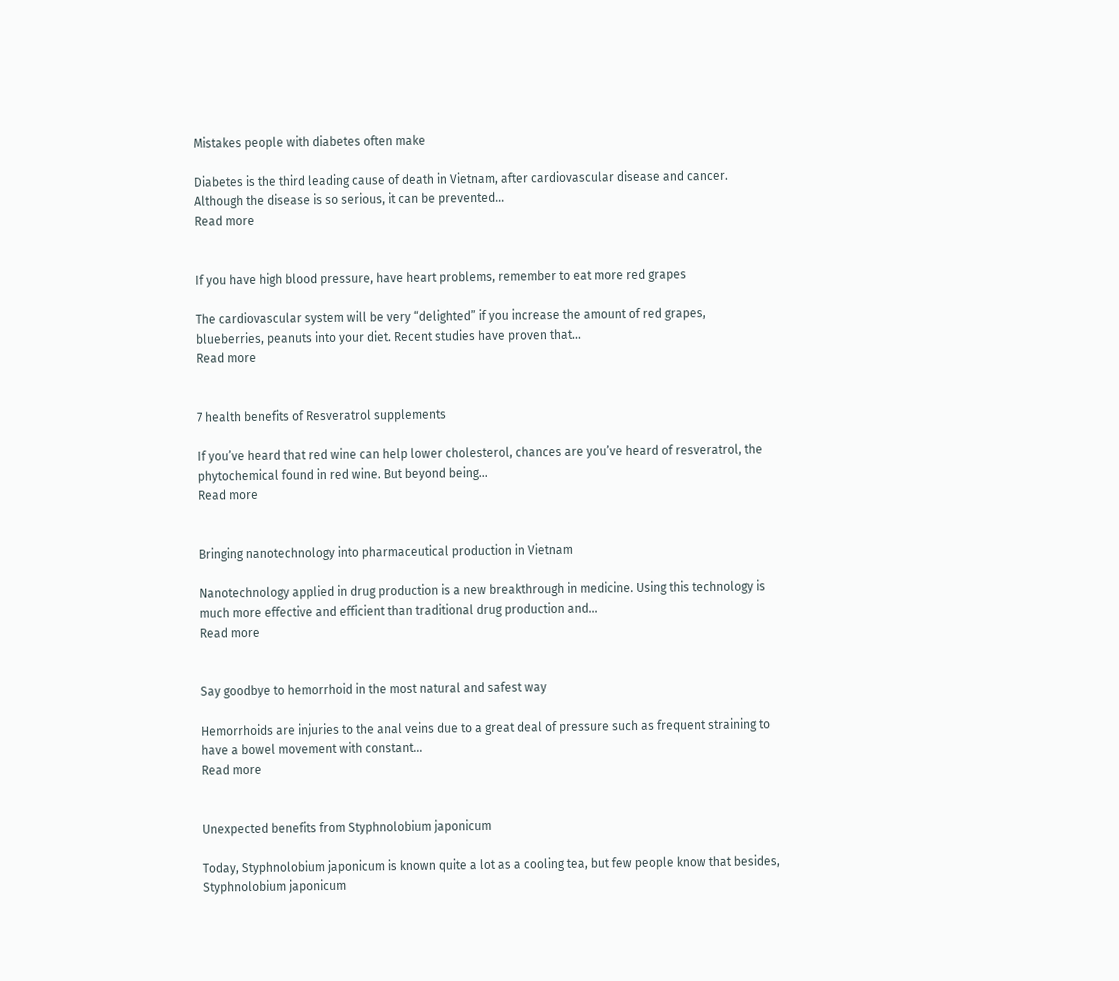Mistakes people with diabetes often make

Diabetes is the third leading cause of death in Vietnam, after cardiovascular disease and cancer. Although the disease is so serious, it can be prevented...
Read more


If you have high blood pressure, have heart problems, remember to eat more red grapes

The cardiovascular system will be very “delighted” if you increase the amount of red grapes, blueberries, peanuts into your diet. Recent studies have proven that...
Read more


7 health benefits of Resveratrol supplements

If you’ve heard that red wine can help lower cholesterol, chances are you’ve heard of resveratrol, the phytochemical found in red wine. But beyond being...
Read more


Bringing nanotechnology into pharmaceutical production in Vietnam

Nanotechnology applied in drug production is a new breakthrough in medicine. Using this technology is much more effective and efficient than traditional drug production and...
Read more


Say goodbye to hemorrhoid in the most natural and safest way

Hemorrhoids are injuries to the anal veins due to a great deal of pressure such as frequent straining to have a bowel movement with constant...
Read more


Unexpected benefits from Styphnolobium japonicum

Today, Styphnolobium japonicum is known quite a lot as a cooling tea, but few people know that besides, Styphnolobium japonicum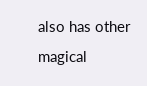also has other magical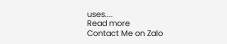uses....
Read more
Contact Me on Zalo